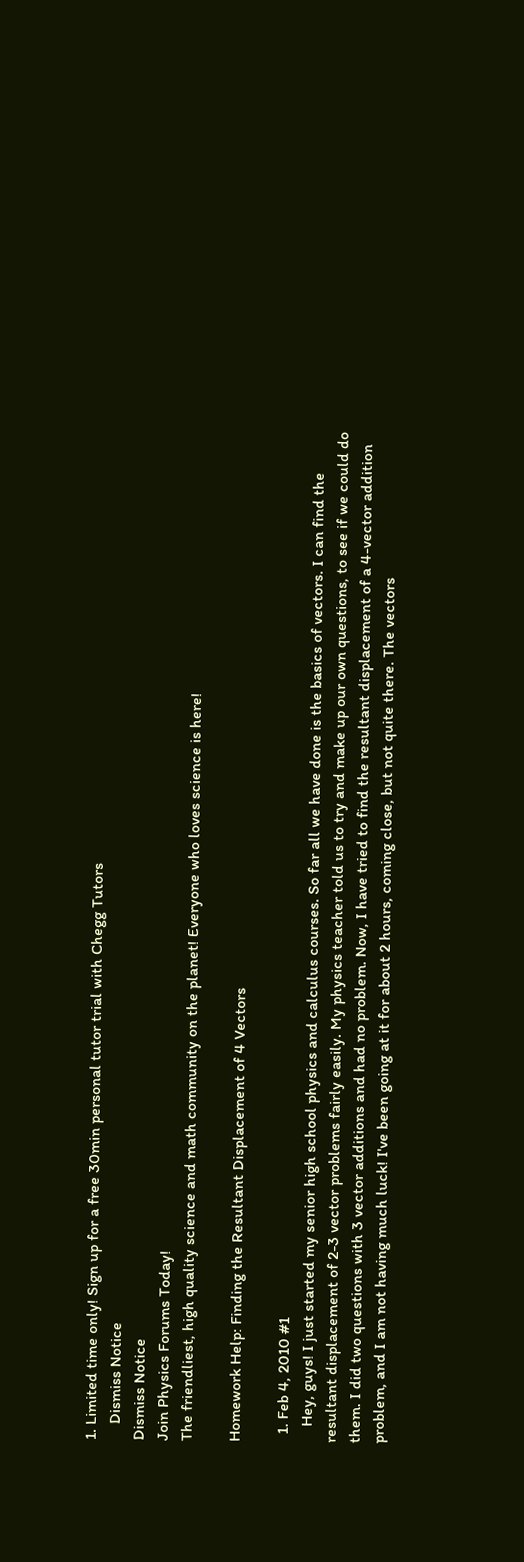1. Limited time only! Sign up for a free 30min personal tutor trial with Chegg Tutors
    Dismiss Notice
Dismiss Notice
Join Physics Forums Today!
The friendliest, high quality science and math community on the planet! Everyone who loves science is here!

Homework Help: Finding the Resultant Displacement of 4 Vectors

  1. Feb 4, 2010 #1
    Hey, guys! I just started my senior high school physics and calculus courses. So far all we have done is the basics of vectors. I can find the resultant displacement of 2-3 vector problems fairly easily. My physics teacher told us to try and make up our own questions, to see if we could do them. I did two questions with 3 vector additions and had no problem. Now, I have tried to find the resultant displacement of a 4-vector addition problem, and I am not having much luck! I've been going at it for about 2 hours, coming close, but not quite there. The vectors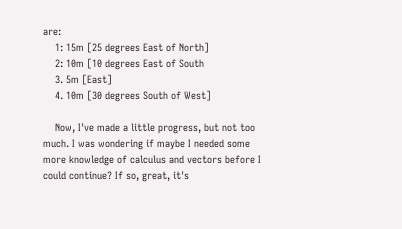are:
    1: 15m [25 degrees East of North]
    2: 10m [10 degrees East of South
    3. 5m [East]
    4. 10m [30 degrees South of West]

    Now, I've made a little progress, but not too much. I was wondering if maybe I needed some more knowledge of calculus and vectors before I could continue? If so, great, it's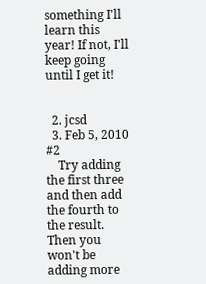something I'll learn this year! If not, I'll keep going until I get it!


  2. jcsd
  3. Feb 5, 2010 #2
    Try adding the first three and then add the fourth to the result. Then you won't be adding more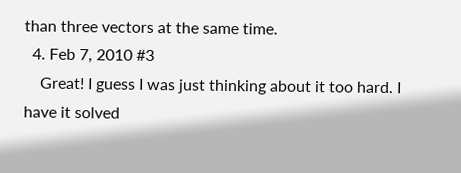than three vectors at the same time.
  4. Feb 7, 2010 #3
    Great! I guess I was just thinking about it too hard. I have it solved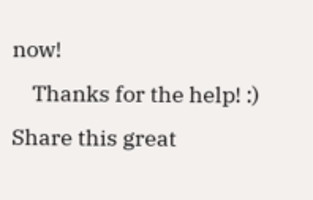now!
    Thanks for the help! :)
Share this great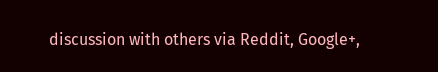discussion with others via Reddit, Google+,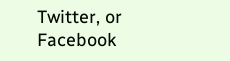Twitter, or Facebook